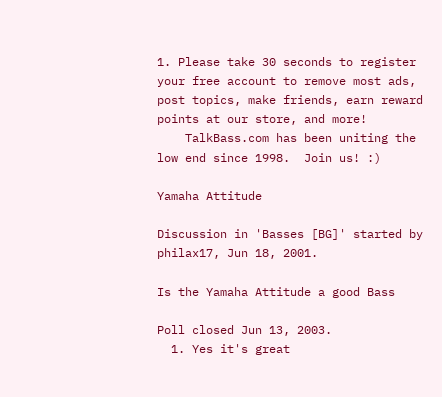1. Please take 30 seconds to register your free account to remove most ads, post topics, make friends, earn reward points at our store, and more!
    TalkBass.com has been uniting the low end since 1998.  Join us! :)

Yamaha Attitude

Discussion in 'Basses [BG]' started by philax17, Jun 18, 2001.

Is the Yamaha Attitude a good Bass

Poll closed Jun 13, 2003.
  1. Yes it's great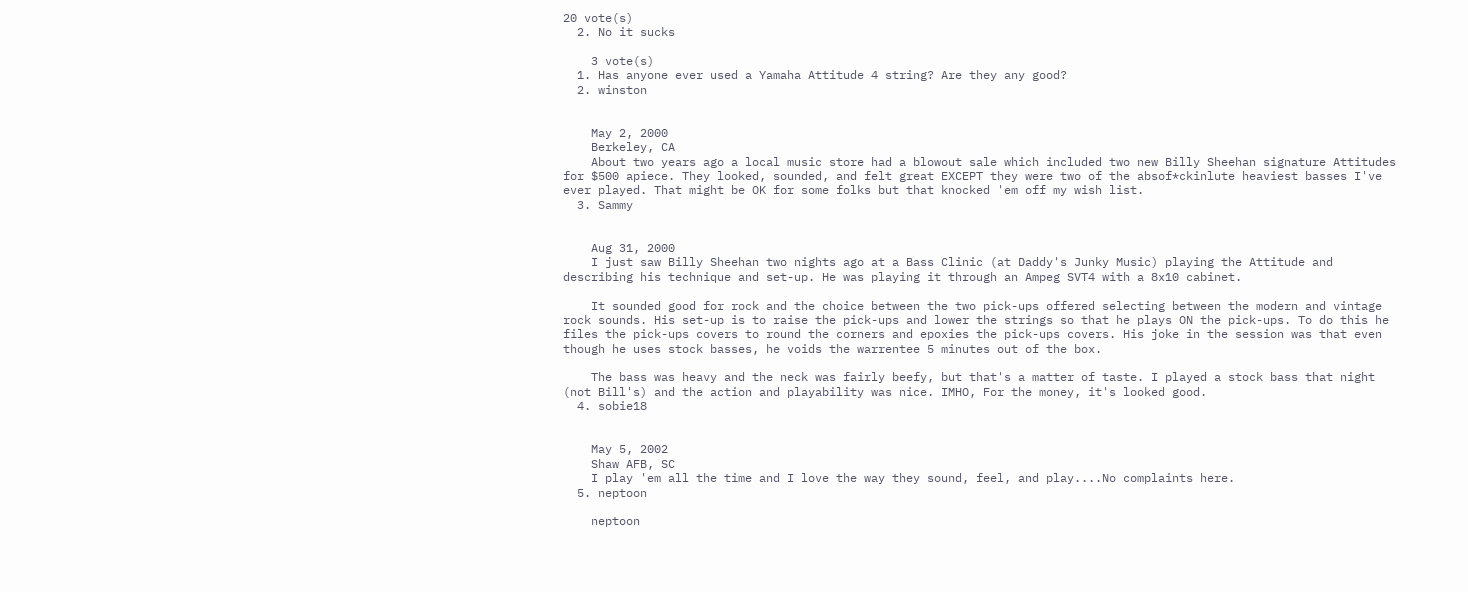20 vote(s)
  2. No it sucks

    3 vote(s)
  1. Has anyone ever used a Yamaha Attitude 4 string? Are they any good?
  2. winston


    May 2, 2000
    Berkeley, CA
    About two years ago a local music store had a blowout sale which included two new Billy Sheehan signature Attitudes for $500 apiece. They looked, sounded, and felt great EXCEPT they were two of the absof*ckinlute heaviest basses I've ever played. That might be OK for some folks but that knocked 'em off my wish list.
  3. Sammy


    Aug 31, 2000
    I just saw Billy Sheehan two nights ago at a Bass Clinic (at Daddy's Junky Music) playing the Attitude and describing his technique and set-up. He was playing it through an Ampeg SVT4 with a 8x10 cabinet.

    It sounded good for rock and the choice between the two pick-ups offered selecting between the modern and vintage rock sounds. His set-up is to raise the pick-ups and lower the strings so that he plays ON the pick-ups. To do this he files the pick-ups covers to round the corners and epoxies the pick-ups covers. His joke in the session was that even though he uses stock basses, he voids the warrentee 5 minutes out of the box.

    The bass was heavy and the neck was fairly beefy, but that's a matter of taste. I played a stock bass that night (not Bill's) and the action and playability was nice. IMHO, For the money, it's looked good.
  4. sobie18


    May 5, 2002
    Shaw AFB, SC
    I play 'em all the time and I love the way they sound, feel, and play....No complaints here.
  5. neptoon

    neptoon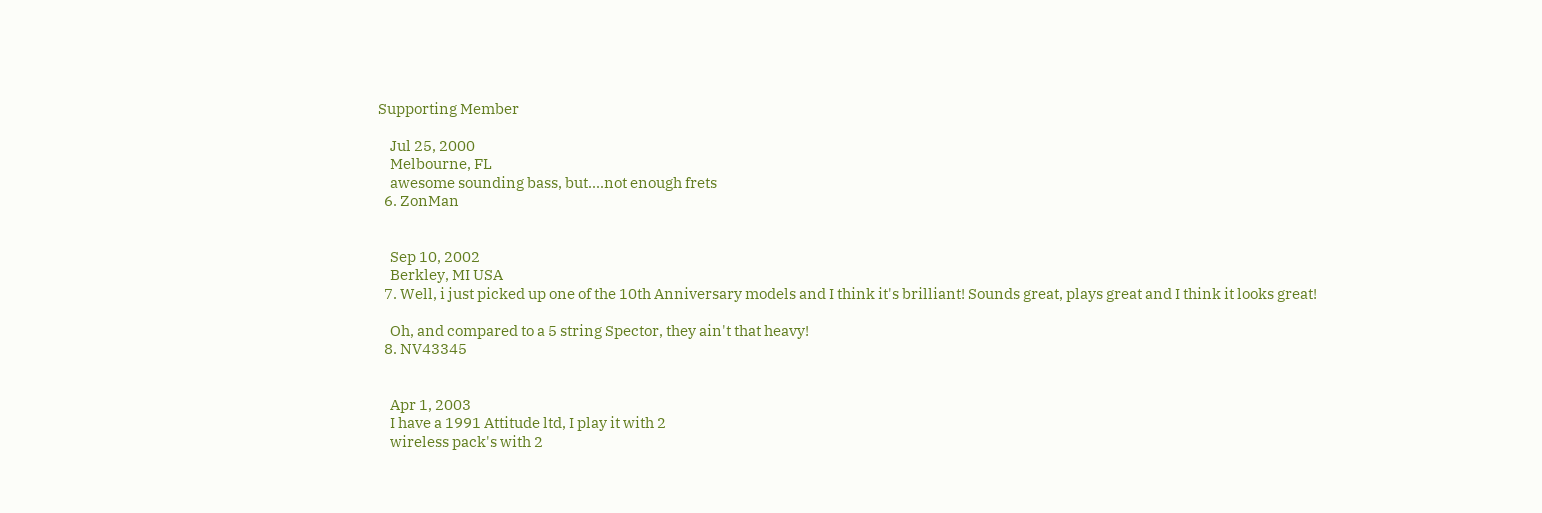Supporting Member

    Jul 25, 2000
    Melbourne, FL
    awesome sounding bass, but....not enough frets
  6. ZonMan


    Sep 10, 2002
    Berkley, MI USA
  7. Well, i just picked up one of the 10th Anniversary models and I think it's brilliant! Sounds great, plays great and I think it looks great!

    Oh, and compared to a 5 string Spector, they ain't that heavy!
  8. NV43345


    Apr 1, 2003
    I have a 1991 Attitude ltd, I play it with 2
    wireless pack's with 2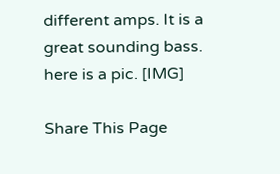different amps. It is a great sounding bass. here is a pic. [IMG]

Share This Page